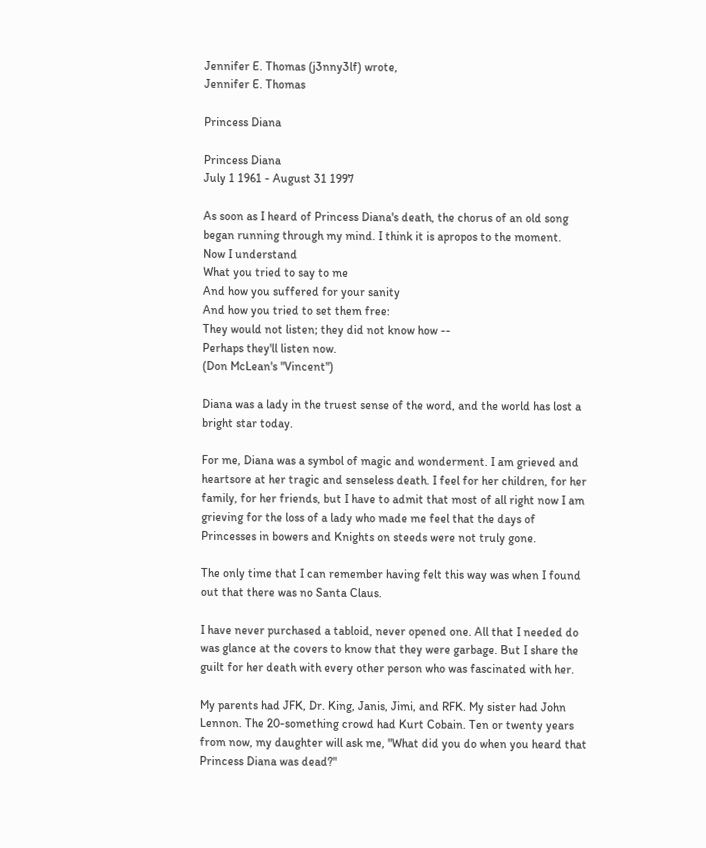Jennifer E. Thomas (j3nny3lf) wrote,
Jennifer E. Thomas

Princess Diana

Princess Diana
July 1 1961 - August 31 1997

As soon as I heard of Princess Diana's death, the chorus of an old song began running through my mind. I think it is apropos to the moment.
Now I understand
What you tried to say to me
And how you suffered for your sanity
And how you tried to set them free:
They would not listen; they did not know how --
Perhaps they'll listen now.
(Don McLean's "Vincent")

Diana was a lady in the truest sense of the word, and the world has lost a bright star today.

For me, Diana was a symbol of magic and wonderment. I am grieved and heartsore at her tragic and senseless death. I feel for her children, for her family, for her friends, but I have to admit that most of all right now I am grieving for the loss of a lady who made me feel that the days of Princesses in bowers and Knights on steeds were not truly gone.

The only time that I can remember having felt this way was when I found out that there was no Santa Claus.

I have never purchased a tabloid, never opened one. All that I needed do was glance at the covers to know that they were garbage. But I share the guilt for her death with every other person who was fascinated with her.

My parents had JFK, Dr. King, Janis, Jimi, and RFK. My sister had John Lennon. The 20-something crowd had Kurt Cobain. Ten or twenty years from now, my daughter will ask me, "What did you do when you heard that Princess Diana was dead?"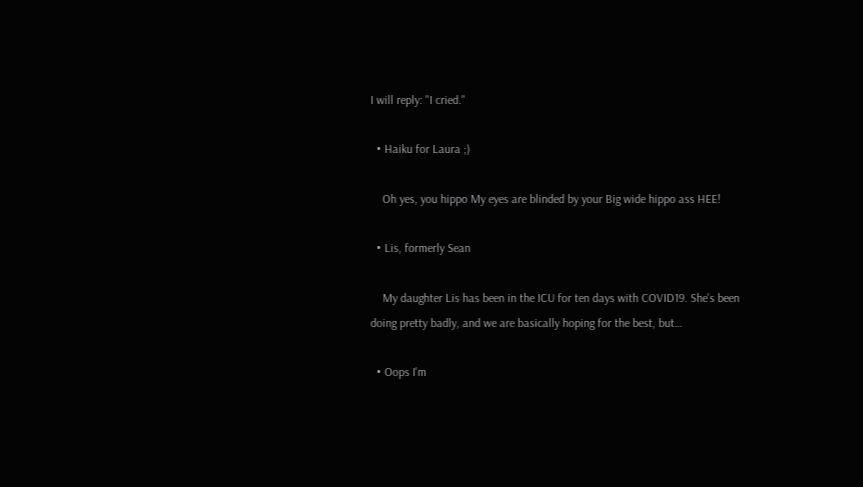I will reply: "I cried."

  • Haiku for Laura ;)

    Oh yes, you hippo My eyes are blinded by your Big wide hippo ass HEE!

  • Lis, formerly Sean

    My daughter Lis has been in the ICU for ten days with COVID19. She's been doing pretty badly, and we are basically hoping for the best, but…

  • Oops I'm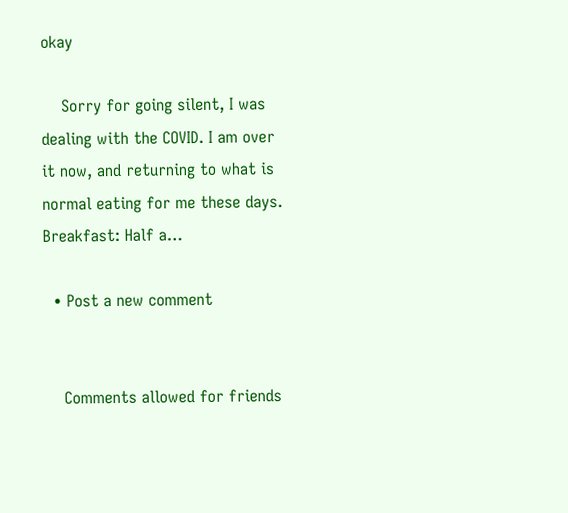okay

    Sorry for going silent, I was dealing with the COVID. I am over it now, and returning to what is normal eating for me these days. Breakfast: Half a…

  • Post a new comment


    Comments allowed for friends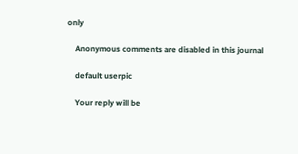only

    Anonymous comments are disabled in this journal

    default userpic

    Your reply will be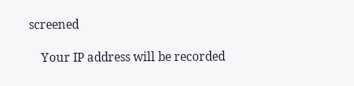screened

    Your IP address will be recorded